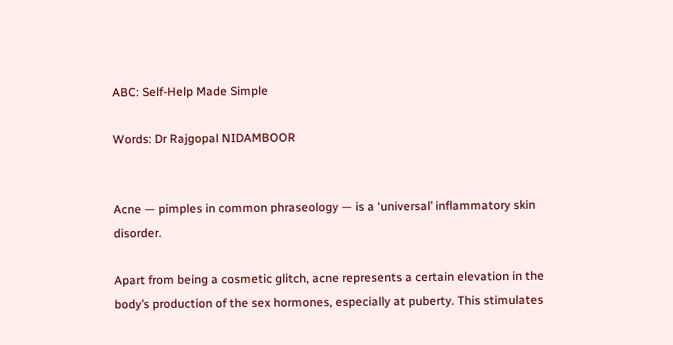ABC: Self-Help Made Simple

Words: Dr Rajgopal NIDAMBOOR


Acne — pimples in common phraseology — is a ‘universal’ inflammatory skin disorder.

Apart from being a cosmetic glitch, acne represents a certain elevation in the body’s production of the sex hormones, especially at puberty. This stimulates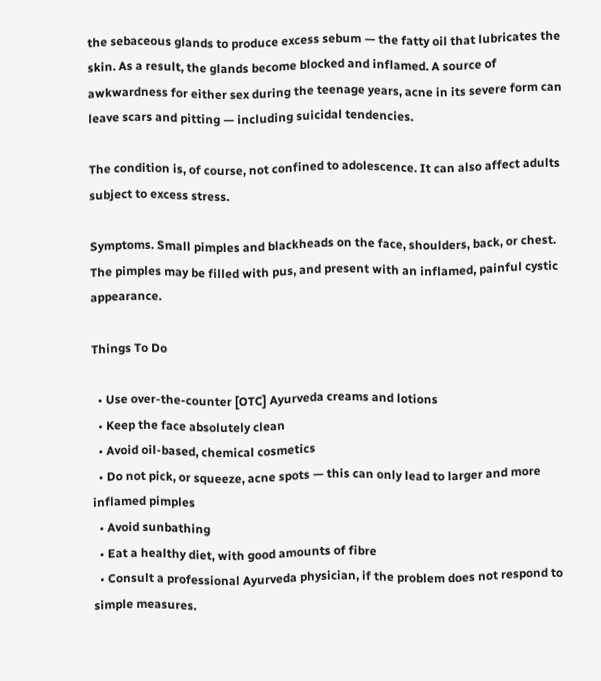the sebaceous glands to produce excess sebum — the fatty oil that lubricates the skin. As a result, the glands become blocked and inflamed. A source of awkwardness for either sex during the teenage years, acne in its severe form can leave scars and pitting — including suicidal tendencies.

The condition is, of course, not confined to adolescence. It can also affect adults subject to excess stress.

Symptoms. Small pimples and blackheads on the face, shoulders, back, or chest. The pimples may be filled with pus, and present with an inflamed, painful cystic appearance.

Things To Do

  • Use over-the-counter [OTC] Ayurveda creams and lotions
  • Keep the face absolutely clean
  • Avoid oil-based, chemical cosmetics
  • Do not pick, or squeeze, acne spots — this can only lead to larger and more inflamed pimples
  • Avoid sunbathing
  • Eat a healthy diet, with good amounts of fibre
  • Consult a professional Ayurveda physician, if the problem does not respond to simple measures.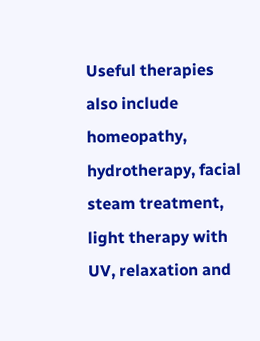Useful therapies also include homeopathy, hydrotherapy, facial steam treatment, light therapy with UV, relaxation and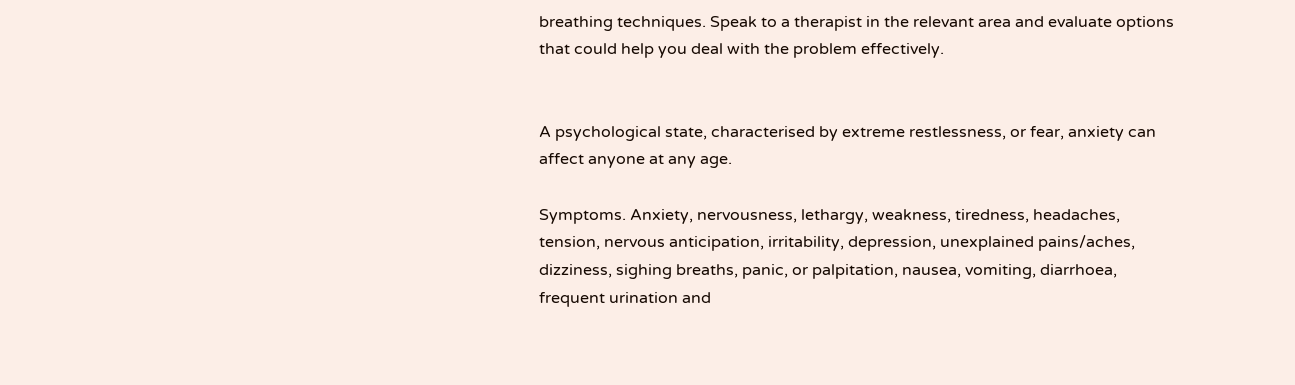breathing techniques. Speak to a therapist in the relevant area and evaluate options that could help you deal with the problem effectively.


A psychological state, characterised by extreme restlessness, or fear, anxiety can affect anyone at any age.

Symptoms. Anxiety, nervousness, lethargy, weakness, tiredness, headaches, tension, nervous anticipation, irritability, depression, unexplained pains/aches, dizziness, sighing breaths, panic, or palpitation, nausea, vomiting, diarrhoea, frequent urination and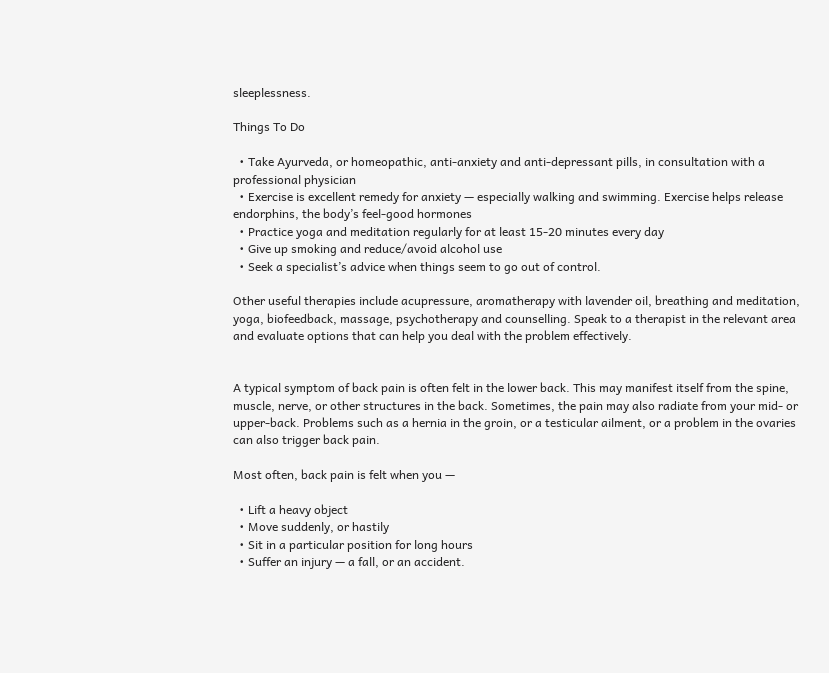sleeplessness.

Things To Do

  • Take Ayurveda, or homeopathic, anti-anxiety and anti-depressant pills, in consultation with a professional physician
  • Exercise is excellent remedy for anxiety — especially walking and swimming. Exercise helps release endorphins, the body’s feel-good hormones
  • Practice yoga and meditation regularly for at least 15-20 minutes every day
  • Give up smoking and reduce/avoid alcohol use
  • Seek a specialist’s advice when things seem to go out of control.

Other useful therapies include acupressure, aromatherapy with lavender oil, breathing and meditation, yoga, biofeedback, massage, psychotherapy and counselling. Speak to a therapist in the relevant area and evaluate options that can help you deal with the problem effectively.


A typical symptom of back pain is often felt in the lower back. This may manifest itself from the spine, muscle, nerve, or other structures in the back. Sometimes, the pain may also radiate from your mid- or upper-back. Problems such as a hernia in the groin, or a testicular ailment, or a problem in the ovaries can also trigger back pain.

Most often, back pain is felt when you —

  • Lift a heavy object
  • Move suddenly, or hastily
  • Sit in a particular position for long hours
  • Suffer an injury — a fall, or an accident.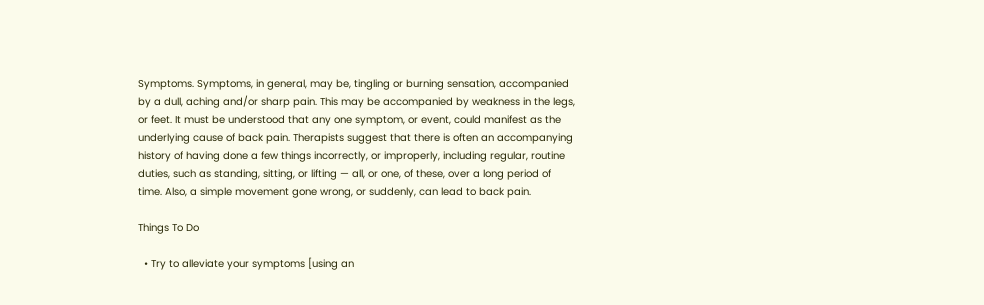Symptoms. Symptoms, in general, may be, tingling or burning sensation, accompanied by a dull, aching and/or sharp pain. This may be accompanied by weakness in the legs, or feet. It must be understood that any one symptom, or event, could manifest as the underlying cause of back pain. Therapists suggest that there is often an accompanying history of having done a few things incorrectly, or improperly, including regular, routine duties, such as standing, sitting, or lifting — all, or one, of these, over a long period of time. Also, a simple movement gone wrong, or suddenly, can lead to back pain.

Things To Do

  • Try to alleviate your symptoms [using an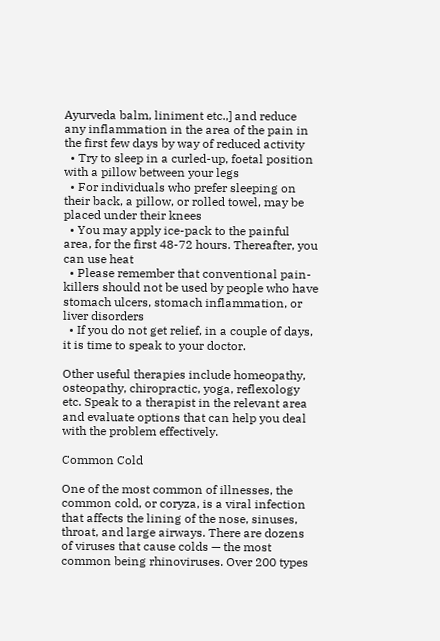Ayurveda balm, liniment etc.,] and reduce any inflammation in the area of the pain in the first few days by way of reduced activity
  • Try to sleep in a curled-up, foetal position with a pillow between your legs
  • For individuals who prefer sleeping on their back, a pillow, or rolled towel, may be placed under their knees
  • You may apply ice-pack to the painful area, for the first 48-72 hours. Thereafter, you can use heat
  • Please remember that conventional pain-killers should not be used by people who have stomach ulcers, stomach inflammation, or liver disorders
  • If you do not get relief, in a couple of days, it is time to speak to your doctor.

Other useful therapies include homeopathy, osteopathy, chiropractic, yoga, reflexology etc. Speak to a therapist in the relevant area and evaluate options that can help you deal with the problem effectively.

Common Cold

One of the most common of illnesses, the common cold, or coryza, is a viral infection that affects the lining of the nose, sinuses, throat, and large airways. There are dozens of viruses that cause colds — the most common being rhinoviruses. Over 200 types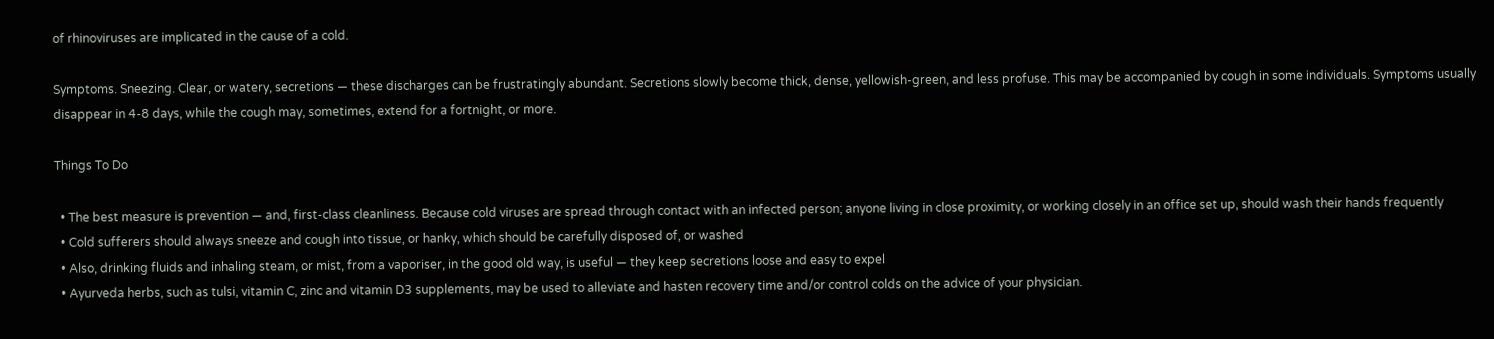of rhinoviruses are implicated in the cause of a cold.

Symptoms. Sneezing. Clear, or watery, secretions — these discharges can be frustratingly abundant. Secretions slowly become thick, dense, yellowish-green, and less profuse. This may be accompanied by cough in some individuals. Symptoms usually disappear in 4-8 days, while the cough may, sometimes, extend for a fortnight, or more.

Things To Do

  • The best measure is prevention — and, first-class cleanliness. Because cold viruses are spread through contact with an infected person; anyone living in close proximity, or working closely in an office set up, should wash their hands frequently
  • Cold sufferers should always sneeze and cough into tissue, or hanky, which should be carefully disposed of, or washed
  • Also, drinking fluids and inhaling steam, or mist, from a vaporiser, in the good old way, is useful — they keep secretions loose and easy to expel
  • Ayurveda herbs, such as tulsi, vitamin C, zinc and vitamin D3 supplements, may be used to alleviate and hasten recovery time and/or control colds on the advice of your physician.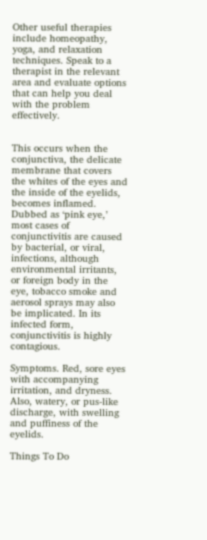Other useful therapies include homeopathy, yoga, and relaxation techniques. Speak to a therapist in the relevant area and evaluate options that can help you deal with the problem effectively.


This occurs when the conjunctiva, the delicate membrane that covers the whites of the eyes and the inside of the eyelids, becomes inflamed. Dubbed as ‘pink eye,’ most cases of conjunctivitis are caused by bacterial, or viral, infections, although environmental irritants, or foreign body in the eye, tobacco smoke and aerosol sprays may also be implicated. In its infected form, conjunctivitis is highly contagious.

Symptoms. Red, sore eyes with accompanying irritation, and dryness. Also, watery, or pus-like discharge, with swelling and puffiness of the eyelids.

Things To Do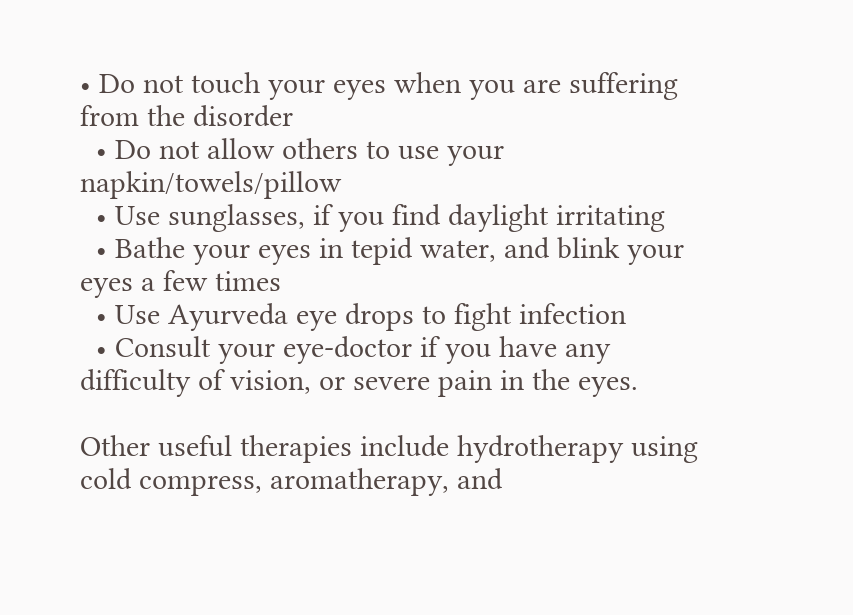• Do not touch your eyes when you are suffering from the disorder
  • Do not allow others to use your napkin/towels/pillow
  • Use sunglasses, if you find daylight irritating
  • Bathe your eyes in tepid water, and blink your eyes a few times
  • Use Ayurveda eye drops to fight infection
  • Consult your eye-doctor if you have any difficulty of vision, or severe pain in the eyes.

Other useful therapies include hydrotherapy using cold compress, aromatherapy, and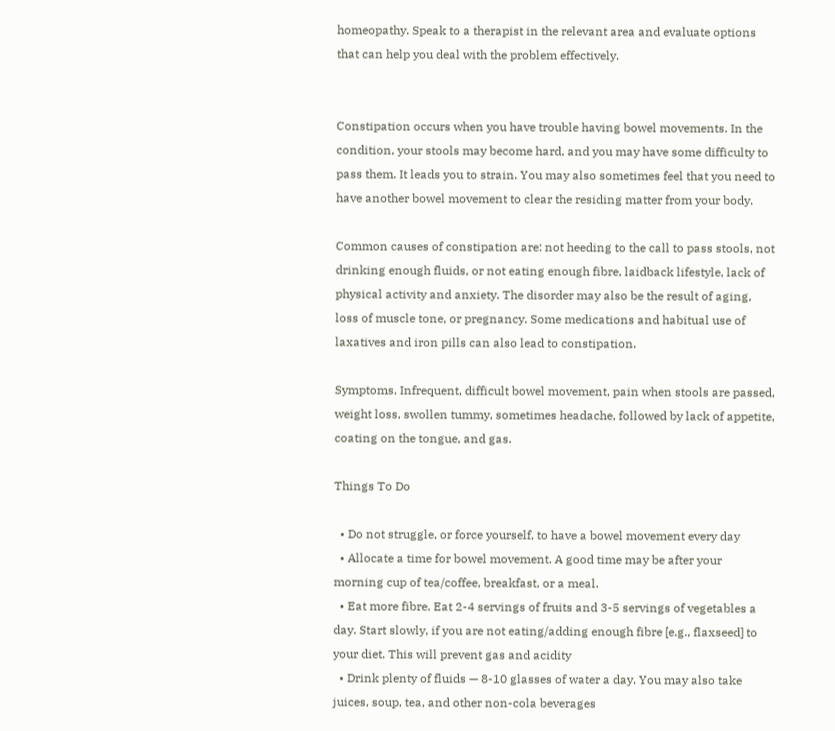homeopathy. Speak to a therapist in the relevant area and evaluate options that can help you deal with the problem effectively.


Constipation occurs when you have trouble having bowel movements. In the condition, your stools may become hard, and you may have some difficulty to pass them. It leads you to strain. You may also sometimes feel that you need to have another bowel movement to clear the residing matter from your body.

Common causes of constipation are: not heeding to the call to pass stools, not drinking enough fluids, or not eating enough fibre, laidback lifestyle, lack of physical activity and anxiety. The disorder may also be the result of aging, loss of muscle tone, or pregnancy. Some medications and habitual use of laxatives and iron pills can also lead to constipation.

Symptoms. Infrequent, difficult bowel movement, pain when stools are passed, weight loss, swollen tummy, sometimes headache, followed by lack of appetite, coating on the tongue, and gas.

Things To Do

  • Do not struggle, or force yourself, to have a bowel movement every day
  • Allocate a time for bowel movement. A good time may be after your morning cup of tea/coffee, breakfast, or a meal.
  • Eat more fibre. Eat 2-4 servings of fruits and 3-5 servings of vegetables a day. Start slowly, if you are not eating/adding enough fibre [e.g., flaxseed] to your diet. This will prevent gas and acidity
  • Drink plenty of fluids — 8-10 glasses of water a day. You may also take juices, soup, tea, and other non-cola beverages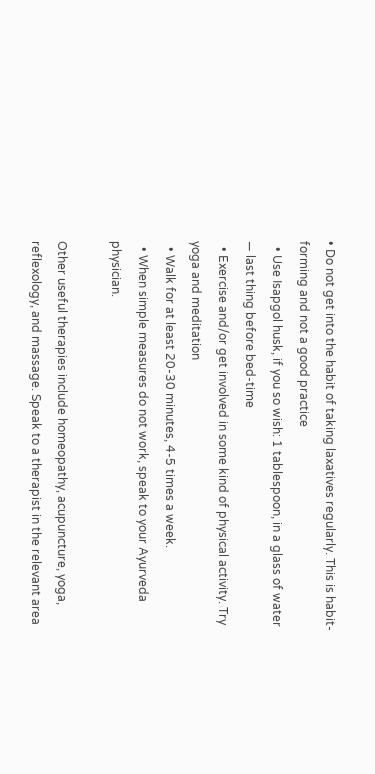• Do not get into the habit of taking laxatives regularly. This is habit-forming and not a good practice
  • Use Isapgol husk, if you so wish: 1 tablespoon, in a glass of water — last thing before bed-time
  • Exercise and/or get involved in some kind of physical activity. Try yoga and meditation
  • Walk for at least 20-30 minutes, 4-5 times a week.
  • When simple measures do not work, speak to your Ayurveda physician.

Other useful therapies include homeopathy, acupuncture, yoga, reflexology, and massage. Speak to a therapist in the relevant area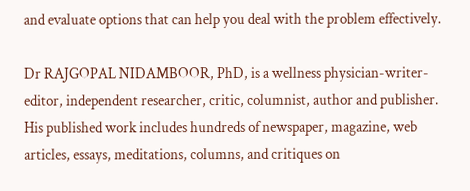and evaluate options that can help you deal with the problem effectively.

Dr RAJGOPAL NIDAMBOOR, PhD, is a wellness physician-writer-editor, independent researcher, critic, columnist, author and publisher. His published work includes hundreds of newspaper, magazine, web articles, essays, meditations, columns, and critiques on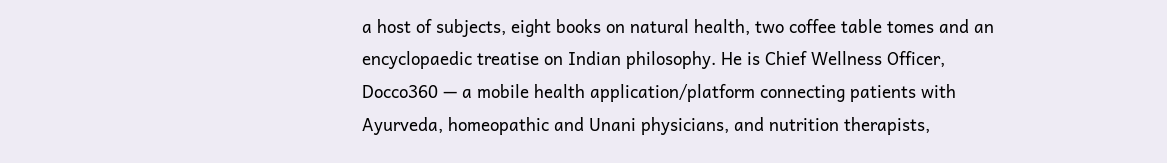a host of subjects, eight books on natural health, two coffee table tomes and an encyclopaedic treatise on Indian philosophy. He is Chief Wellness Officer, Docco360 — a mobile health application/platform connecting patients with Ayurveda, homeopathic and Unani physicians, and nutrition therapists,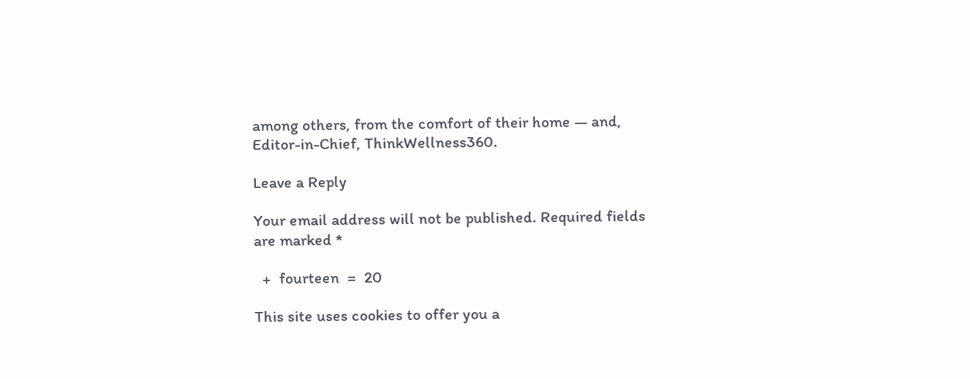among others, from the comfort of their home — and, Editor-in-Chief, ThinkWellness360.

Leave a Reply

Your email address will not be published. Required fields are marked *

  +  fourteen  =  20

This site uses cookies to offer you a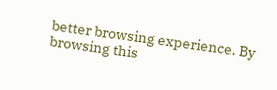better browsing experience. By browsing this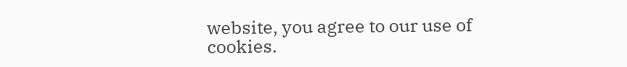website, you agree to our use of cookies.